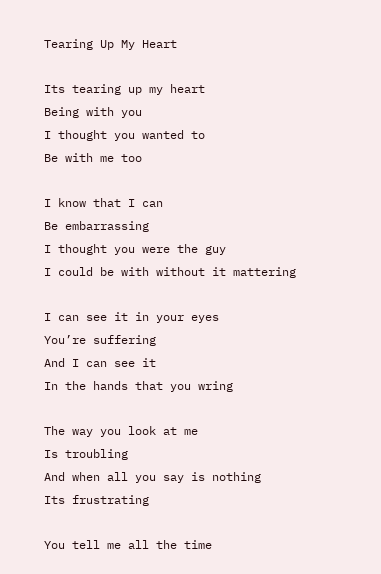Tearing Up My Heart

Its tearing up my heart
Being with you
I thought you wanted to
Be with me too

I know that I can
Be embarrassing
I thought you were the guy
I could be with without it mattering

I can see it in your eyes
You’re suffering
And I can see it
In the hands that you wring

The way you look at me
Is troubling
And when all you say is nothing
Its frustrating

You tell me all the time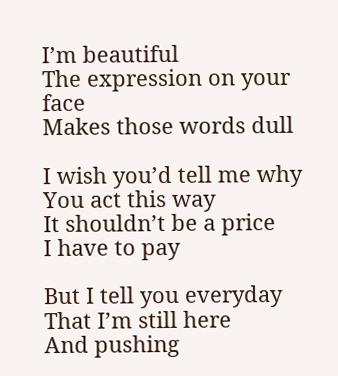I’m beautiful
The expression on your face
Makes those words dull

I wish you’d tell me why
You act this way
It shouldn’t be a price
I have to pay

But I tell you everyday
That I’m still here
And pushing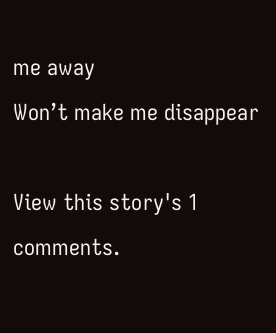me away
Won’t make me disappear

View this story's 1 comments.